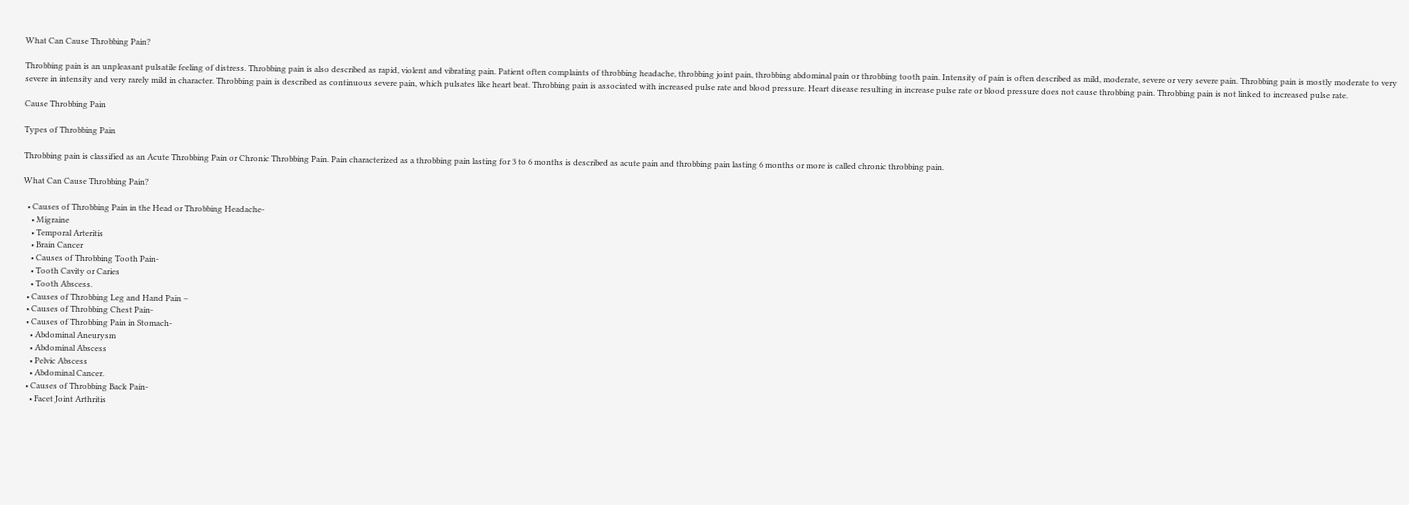What Can Cause Throbbing Pain?

Throbbing pain is an unpleasant pulsatile feeling of distress. Throbbing pain is also described as rapid, violent and vibrating pain. Patient often complaints of throbbing headache, throbbing joint pain, throbbing abdominal pain or throbbing tooth pain. Intensity of pain is often described as mild, moderate, severe or very severe pain. Throbbing pain is mostly moderate to very severe in intensity and very rarely mild in character. Throbbing pain is described as continuous severe pain, which pulsates like heart beat. Throbbing pain is associated with increased pulse rate and blood pressure. Heart disease resulting in increase pulse rate or blood pressure does not cause throbbing pain. Throbbing pain is not linked to increased pulse rate.

Cause Throbbing Pain

Types of Throbbing Pain

Throbbing pain is classified as an Acute Throbbing Pain or Chronic Throbbing Pain. Pain characterized as a throbbing pain lasting for 3 to 6 months is described as acute pain and throbbing pain lasting 6 months or more is called chronic throbbing pain.

What Can Cause Throbbing Pain?

  • Causes of Throbbing Pain in the Head or Throbbing Headache-
    • Migraine
    • Temporal Arteritis
    • Brain Cancer
    • Causes of Throbbing Tooth Pain-
    • Tooth Cavity or Caries
    • Tooth Abscess.
  • Causes of Throbbing Leg and Hand Pain –
  • Causes of Throbbing Chest Pain-
  • Causes of Throbbing Pain in Stomach-
    • Abdominal Aneurysm
    • Abdominal Abscess
    • Pelvic Abscess
    • Abdominal Cancer.
  • Causes of Throbbing Back Pain-
    • Facet Joint Arthritis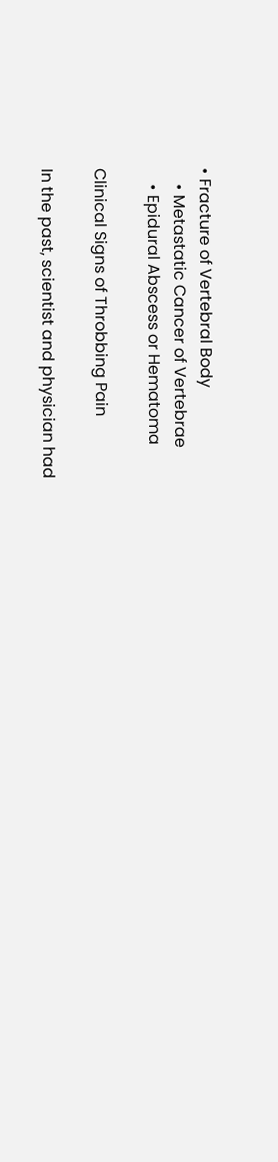• Fracture of Vertebral Body
    • Metastatic Cancer of Vertebrae
    • Epidural Abscess or Hematoma

Clinical Signs of Throbbing Pain

In the past, scientist and physician had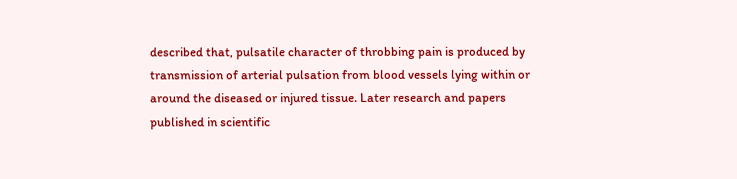described that, pulsatile character of throbbing pain is produced by transmission of arterial pulsation from blood vessels lying within or around the diseased or injured tissue. Later research and papers published in scientific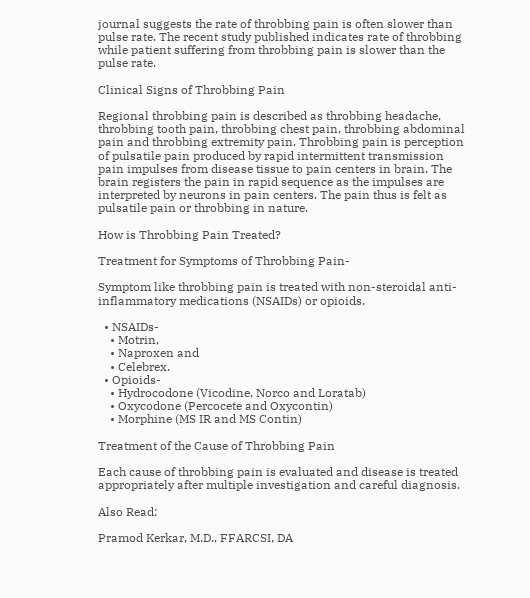journal suggests the rate of throbbing pain is often slower than pulse rate. The recent study published indicates rate of throbbing while patient suffering from throbbing pain is slower than the pulse rate.

Clinical Signs of Throbbing Pain

Regional throbbing pain is described as throbbing headache, throbbing tooth pain, throbbing chest pain, throbbing abdominal pain and throbbing extremity pain. Throbbing pain is perception of pulsatile pain produced by rapid intermittent transmission pain impulses from disease tissue to pain centers in brain. The brain registers the pain in rapid sequence as the impulses are interpreted by neurons in pain centers. The pain thus is felt as pulsatile pain or throbbing in nature.

How is Throbbing Pain Treated?

Treatment for Symptoms of Throbbing Pain-

Symptom like throbbing pain is treated with non-steroidal anti-inflammatory medications (NSAIDs) or opioids.

  • NSAIDs-
    • Motrin,
    • Naproxen and
    • Celebrex.
  • Opioids-
    • Hydrocodone (Vicodine, Norco and Loratab)
    • Oxycodone (Percocete and Oxycontin)
    • Morphine (MS IR and MS Contin)

Treatment of the Cause of Throbbing Pain

Each cause of throbbing pain is evaluated and disease is treated appropriately after multiple investigation and careful diagnosis.

Also Read:

Pramod Kerkar, M.D., FFARCSI, DA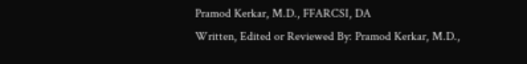Pramod Kerkar, M.D., FFARCSI, DA
Written, Edited or Reviewed By: Pramod Kerkar, M.D.,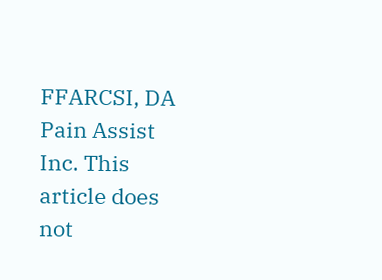FFARCSI, DA Pain Assist Inc. This article does not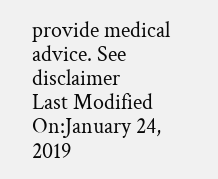provide medical advice. See disclaimer
Last Modified On:January 24, 2019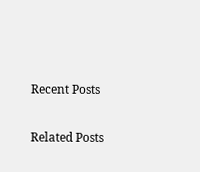Recent Posts

Related Posts